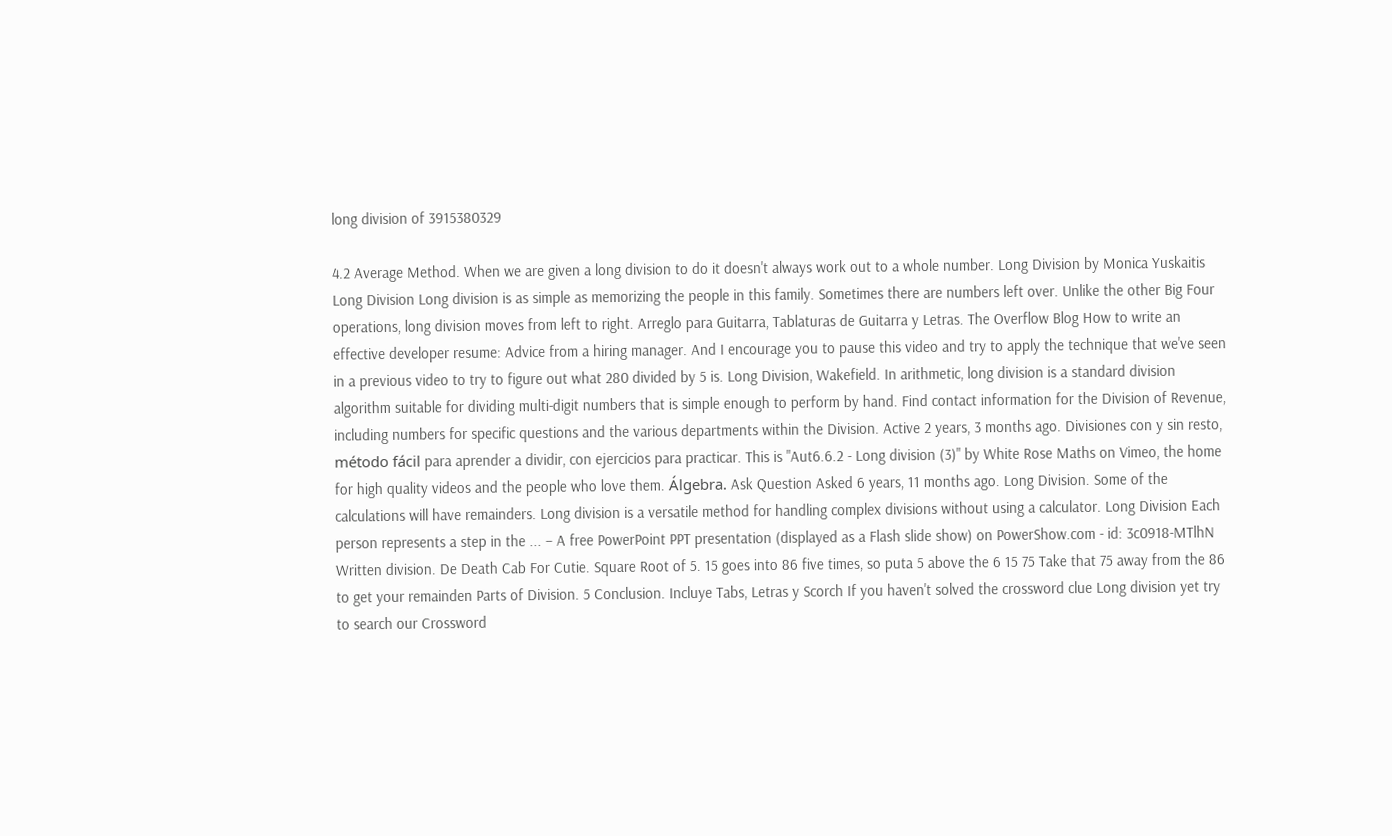long division of 3915380329

4.2 Average Method. When we are given a long division to do it doesn't always work out to a whole number. Long Division by Monica Yuskaitis Long Division Long division is as simple as memorizing the people in this family. Sometimes there are numbers left over. Unlike the other Big Four operations, long division moves from left to right. Arreglo para Guitarra, Tablaturas de Guitarra y Letras. The Overflow Blog How to write an effective developer resume: Advice from a hiring manager. And I encourage you to pause this video and try to apply the technique that we've seen in a previous video to try to figure out what 280 divided by 5 is. Long Division, Wakefield. In arithmetic, long division is a standard division algorithm suitable for dividing multi-digit numbers that is simple enough to perform by hand. Find contact information for the Division of Revenue, including numbers for specific questions and the various departments within the Division. Active 2 years, 3 months ago. Divisiones con y sin resto, método fácil para aprender a dividir, con ejercicios para practicar. This is "Aut6.6.2 - Long division (3)" by White Rose Maths on Vimeo, the home for high quality videos and the people who love them. Álgebra. Ask Question Asked 6 years, 11 months ago. Long Division. Some of the calculations will have remainders. Long division is a versatile method for handling complex divisions without using a calculator. Long Division Each person represents a step in the ... – A free PowerPoint PPT presentation (displayed as a Flash slide show) on PowerShow.com - id: 3c0918-MTlhN Written division. De Death Cab For Cutie. Square Root of 5. 15 goes into 86 five times, so puta 5 above the 6 15 75 Take that 75 away from the 86 to get your remainden Parts of Division. 5 Conclusion. Incluye Tabs, Letras y Scorch If you haven't solved the crossword clue Long division yet try to search our Crossword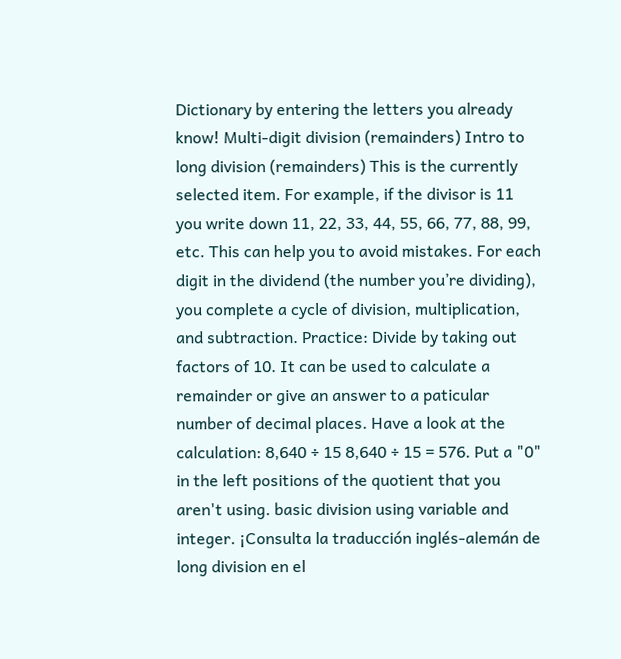Dictionary by entering the letters you already know! Multi-digit division (remainders) Intro to long division (remainders) This is the currently selected item. For example, if the divisor is 11 you write down 11, 22, 33, 44, 55, 66, 77, 88, 99, etc. This can help you to avoid mistakes. For each digit in the dividend (the number you’re dividing), you complete a cycle of division, multiplication, and subtraction. Practice: Divide by taking out factors of 10. It can be used to calculate a remainder or give an answer to a paticular number of decimal places. Have a look at the calculation: 8,640 ÷ 15 8,640 ÷ 15 = 576. Put a "0" in the left positions of the quotient that you aren't using. basic division using variable and integer. ¡Consulta la traducción inglés-alemán de long division en el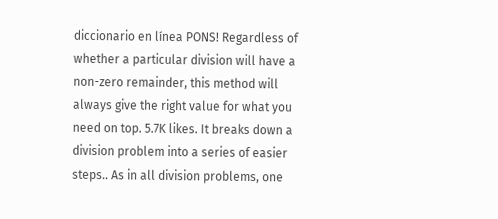diccionario en línea PONS! Regardless of whether a particular division will have a non-zero remainder, this method will always give the right value for what you need on top. 5.7K likes. It breaks down a division problem into a series of easier steps.. As in all division problems, one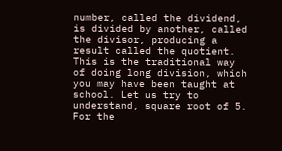number, called the dividend, is divided by another, called the divisor, producing a result called the quotient. This is the traditional way of doing long division, which you may have been taught at school. Let us try to understand, square root of 5. For the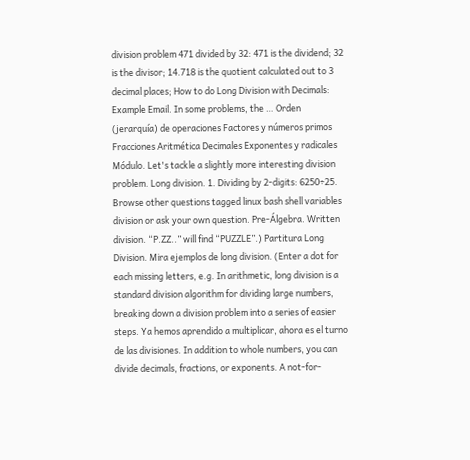division problem 471 divided by 32: 471 is the dividend; 32 is the divisor; 14.718 is the quotient calculated out to 3 decimal places; How to do Long Division with Decimals: Example Email. In some problems, the … Orden (jerarquía) de operaciones Factores y números primos Fracciones Aritmética Decimales Exponentes y radicales Módulo. Let's tackle a slightly more interesting division problem. Long division. 1. Dividing by 2-digits: 6250÷25. Browse other questions tagged linux bash shell variables division or ask your own question. Pre-Álgebra. Written division. “P.ZZ..” will find “PUZZLE”.) Partitura Long Division. Mira ejemplos de long division. (Enter a dot for each missing letters, e.g. In arithmetic, long division is a standard division algorithm for dividing large numbers, breaking down a division problem into a series of easier steps. Ya hemos aprendido a multiplicar, ahora es el turno de las divisiones. In addition to whole numbers, you can divide decimals, fractions, or exponents. A not-for-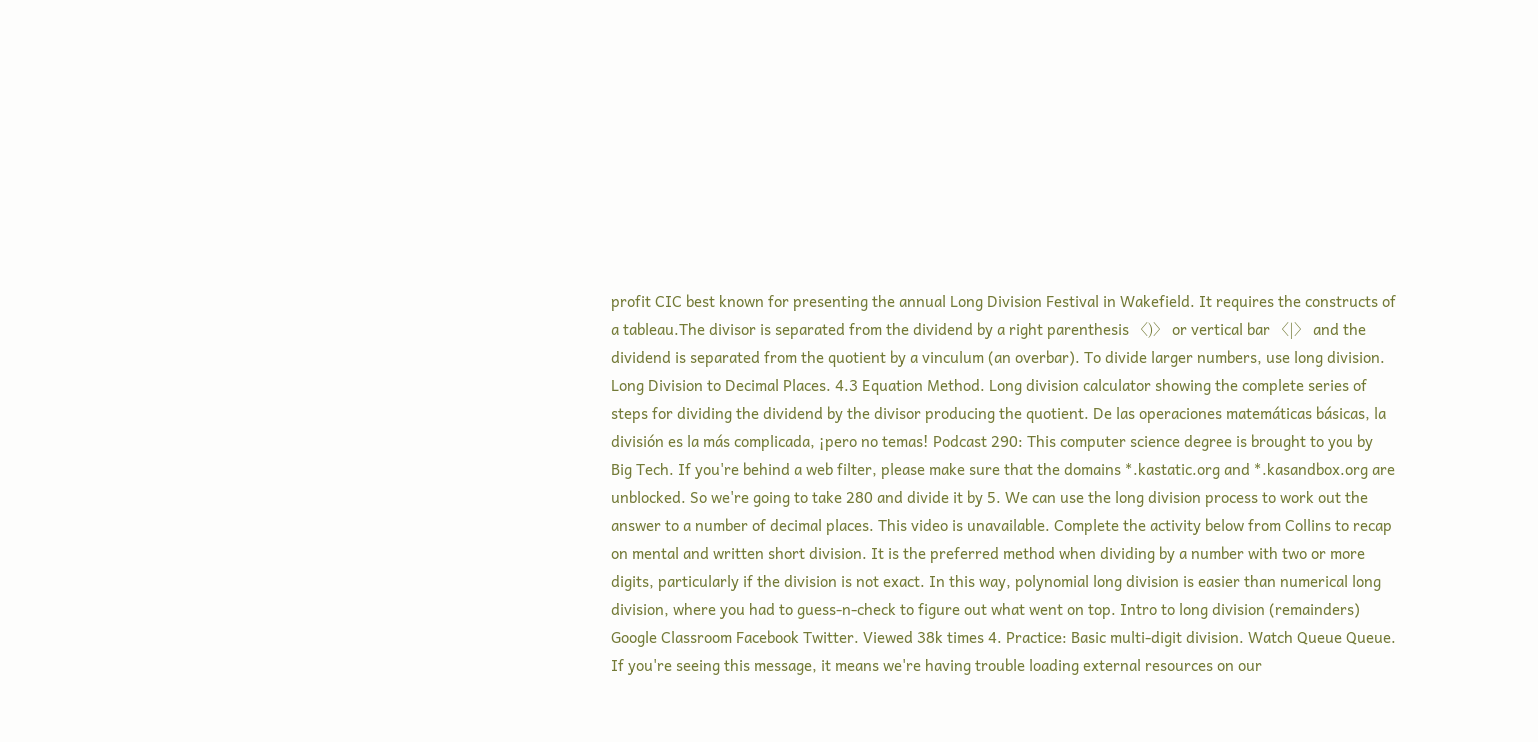profit CIC best known for presenting the annual Long Division Festival in Wakefield. It requires the constructs of a tableau.The divisor is separated from the dividend by a right parenthesis 〈)〉 or vertical bar 〈|〉 and the dividend is separated from the quotient by a vinculum (an overbar). To divide larger numbers, use long division. Long Division to Decimal Places. 4.3 Equation Method. Long division calculator showing the complete series of steps for dividing the dividend by the divisor producing the quotient. De las operaciones matemáticas básicas, la división es la más complicada, ¡pero no temas! Podcast 290: This computer science degree is brought to you by Big Tech. If you're behind a web filter, please make sure that the domains *.kastatic.org and *.kasandbox.org are unblocked. So we're going to take 280 and divide it by 5. We can use the long division process to work out the answer to a number of decimal places. This video is unavailable. Complete the activity below from Collins to recap on mental and written short division. It is the preferred method when dividing by a number with two or more digits, particularly if the division is not exact. In this way, polynomial long division is easier than numerical long division, where you had to guess-n-check to figure out what went on top. Intro to long division (remainders) Google Classroom Facebook Twitter. Viewed 38k times 4. Practice: Basic multi-digit division. Watch Queue Queue. If you're seeing this message, it means we're having trouble loading external resources on our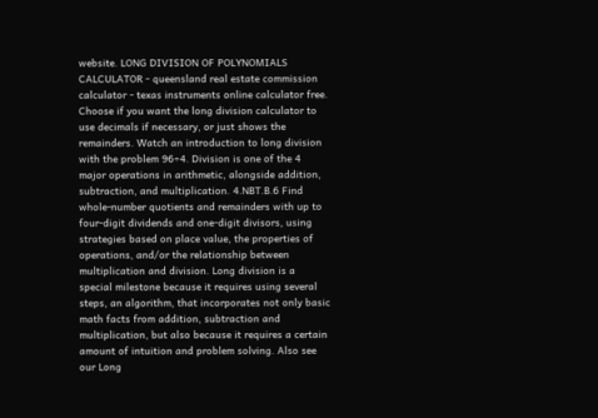website. LONG DIVISION OF POLYNOMIALS CALCULATOR - queensland real estate commission calculator - texas instruments online calculator free. Choose if you want the long division calculator to use decimals if necessary, or just shows the remainders. Watch an introduction to long division with the problem 96÷4. Division is one of the 4 major operations in arithmetic, alongside addition, subtraction, and multiplication. 4.NBT.B.6 Find whole-number quotients and remainders with up to four-digit dividends and one-digit divisors, using strategies based on place value, the properties of operations, and/or the relationship between multiplication and division. Long division is a special milestone because it requires using several steps, an algorithm, that incorporates not only basic math facts from addition, subtraction and multiplication, but also because it requires a certain amount of intuition and problem solving. Also see our Long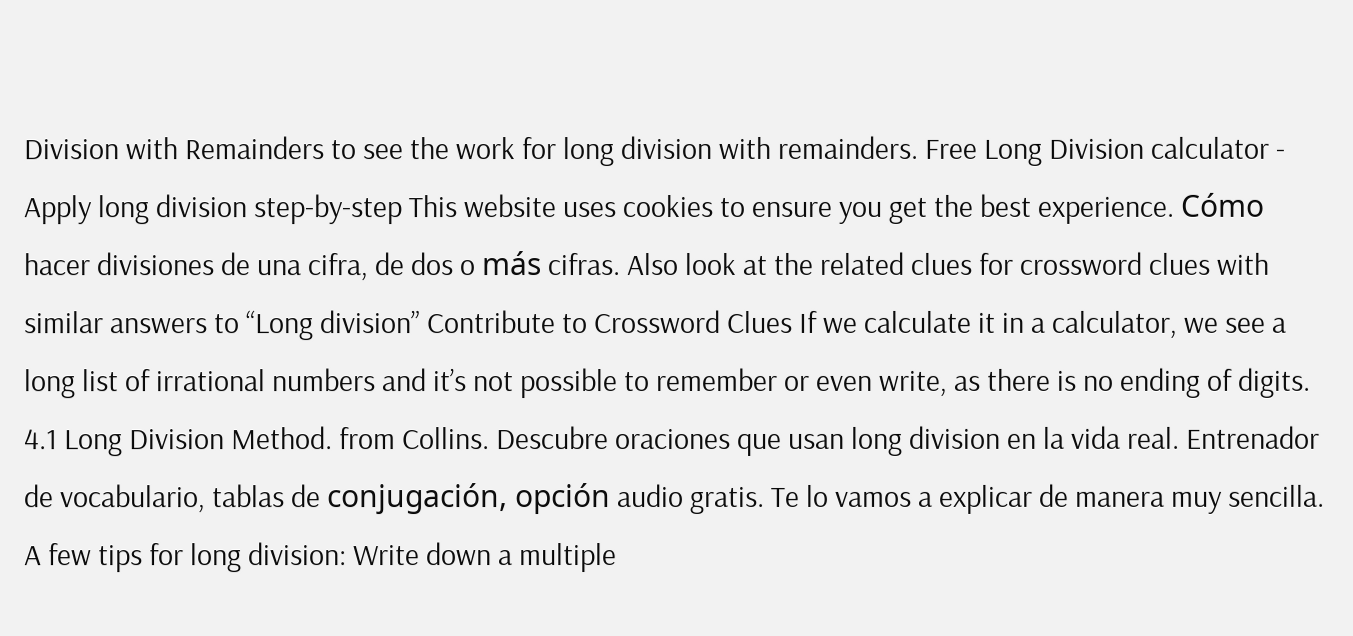Division with Remainders to see the work for long division with remainders. Free Long Division calculator - Apply long division step-by-step This website uses cookies to ensure you get the best experience. Cómo hacer divisiones de una cifra, de dos o más cifras. Also look at the related clues for crossword clues with similar answers to “Long division” Contribute to Crossword Clues If we calculate it in a calculator, we see a long list of irrational numbers and it’s not possible to remember or even write, as there is no ending of digits. 4.1 Long Division Method. from Collins. Descubre oraciones que usan long division en la vida real. Entrenador de vocabulario, tablas de conjugación, opción audio gratis. Te lo vamos a explicar de manera muy sencilla. A few tips for long division: Write down a multiple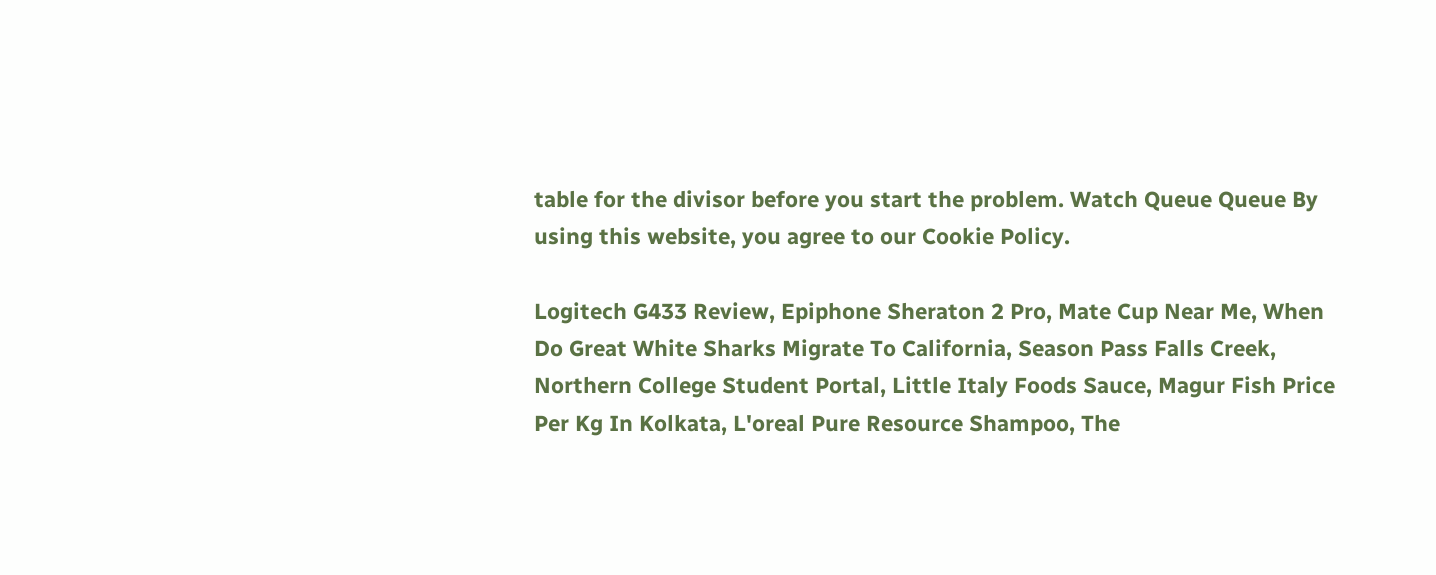table for the divisor before you start the problem. Watch Queue Queue By using this website, you agree to our Cookie Policy.

Logitech G433 Review, Epiphone Sheraton 2 Pro, Mate Cup Near Me, When Do Great White Sharks Migrate To California, Season Pass Falls Creek, Northern College Student Portal, Little Italy Foods Sauce, Magur Fish Price Per Kg In Kolkata, L'oreal Pure Resource Shampoo, The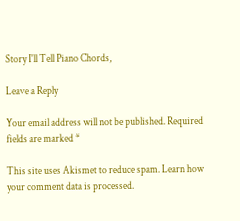Story I'll Tell Piano Chords,

Leave a Reply

Your email address will not be published. Required fields are marked *

This site uses Akismet to reduce spam. Learn how your comment data is processed.